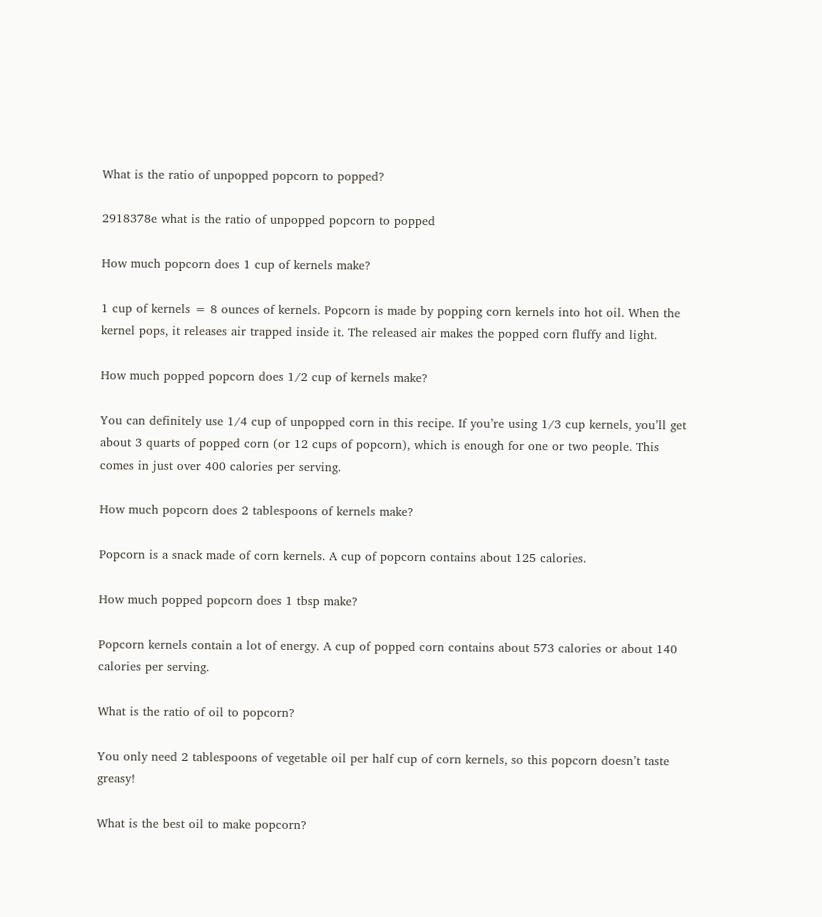What is the ratio of unpopped popcorn to popped?

2918378e what is the ratio of unpopped popcorn to popped

How much popcorn does 1 cup of kernels make?

1 cup of kernels = 8 ounces of kernels. Popcorn is made by popping corn kernels into hot oil. When the kernel pops, it releases air trapped inside it. The released air makes the popped corn fluffy and light.

How much popped popcorn does 1/2 cup of kernels make?

You can definitely use 1/4 cup of unpopped corn in this recipe. If you’re using 1/3 cup kernels, you’ll get about 3 quarts of popped corn (or 12 cups of popcorn), which is enough for one or two people. This comes in just over 400 calories per serving.

How much popcorn does 2 tablespoons of kernels make?

Popcorn is a snack made of corn kernels. A cup of popcorn contains about 125 calories.

How much popped popcorn does 1 tbsp make?

Popcorn kernels contain a lot of energy. A cup of popped corn contains about 573 calories or about 140 calories per serving.

What is the ratio of oil to popcorn?

You only need 2 tablespoons of vegetable oil per half cup of corn kernels, so this popcorn doesn’t taste greasy!

What is the best oil to make popcorn?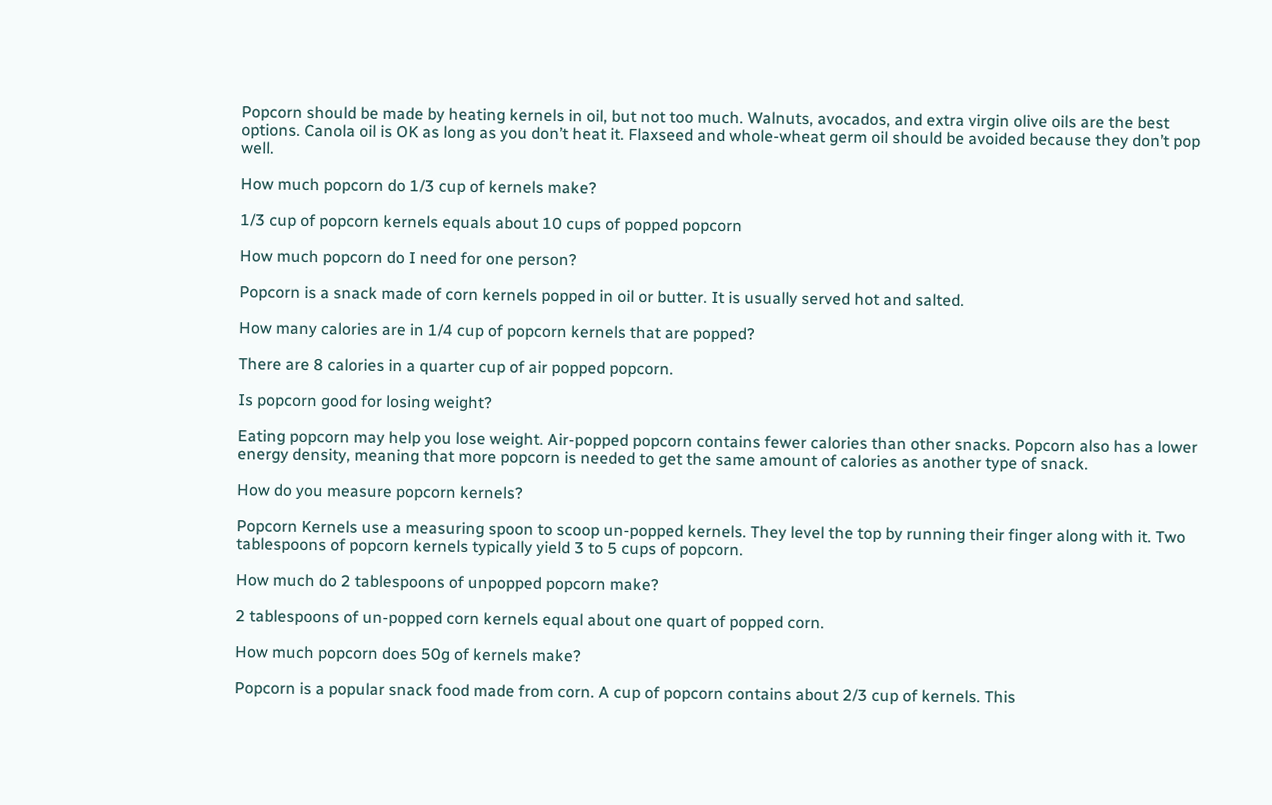Popcorn should be made by heating kernels in oil, but not too much. Walnuts, avocados, and extra virgin olive oils are the best options. Canola oil is OK as long as you don’t heat it. Flaxseed and whole-wheat germ oil should be avoided because they don’t pop well.

How much popcorn do 1/3 cup of kernels make?

1/3 cup of popcorn kernels equals about 10 cups of popped popcorn

How much popcorn do I need for one person?

Popcorn is a snack made of corn kernels popped in oil or butter. It is usually served hot and salted.

How many calories are in 1/4 cup of popcorn kernels that are popped?

There are 8 calories in a quarter cup of air popped popcorn.

Is popcorn good for losing weight?

Eating popcorn may help you lose weight. Air-popped popcorn contains fewer calories than other snacks. Popcorn also has a lower energy density, meaning that more popcorn is needed to get the same amount of calories as another type of snack.

How do you measure popcorn kernels?

Popcorn Kernels use a measuring spoon to scoop un-popped kernels. They level the top by running their finger along with it. Two tablespoons of popcorn kernels typically yield 3 to 5 cups of popcorn.

How much do 2 tablespoons of unpopped popcorn make?

2 tablespoons of un-popped corn kernels equal about one quart of popped corn.

How much popcorn does 50g of kernels make?

Popcorn is a popular snack food made from corn. A cup of popcorn contains about 2/3 cup of kernels. This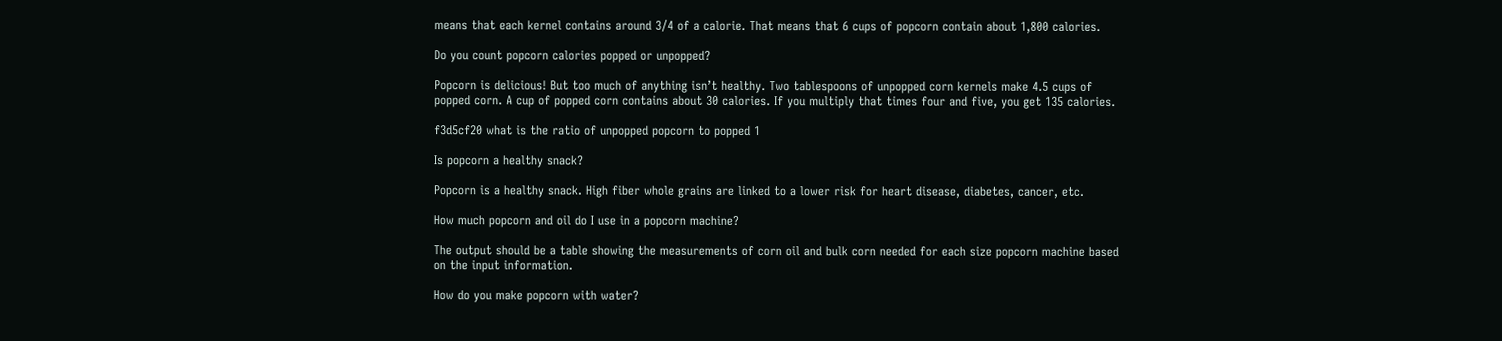means that each kernel contains around 3/4 of a calorie. That means that 6 cups of popcorn contain about 1,800 calories.

Do you count popcorn calories popped or unpopped?

Popcorn is delicious! But too much of anything isn’t healthy. Two tablespoons of unpopped corn kernels make 4.5 cups of popped corn. A cup of popped corn contains about 30 calories. If you multiply that times four and five, you get 135 calories.

f3d5cf20 what is the ratio of unpopped popcorn to popped 1

Is popcorn a healthy snack?

Popcorn is a healthy snack. High fiber whole grains are linked to a lower risk for heart disease, diabetes, cancer, etc.

How much popcorn and oil do I use in a popcorn machine?

The output should be a table showing the measurements of corn oil and bulk corn needed for each size popcorn machine based on the input information.

How do you make popcorn with water?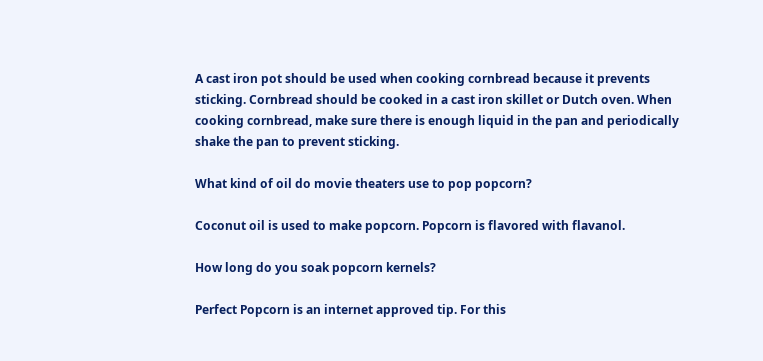A cast iron pot should be used when cooking cornbread because it prevents sticking. Cornbread should be cooked in a cast iron skillet or Dutch oven. When cooking cornbread, make sure there is enough liquid in the pan and periodically shake the pan to prevent sticking.

What kind of oil do movie theaters use to pop popcorn?

Coconut oil is used to make popcorn. Popcorn is flavored with flavanol.

How long do you soak popcorn kernels?

Perfect Popcorn is an internet approved tip. For this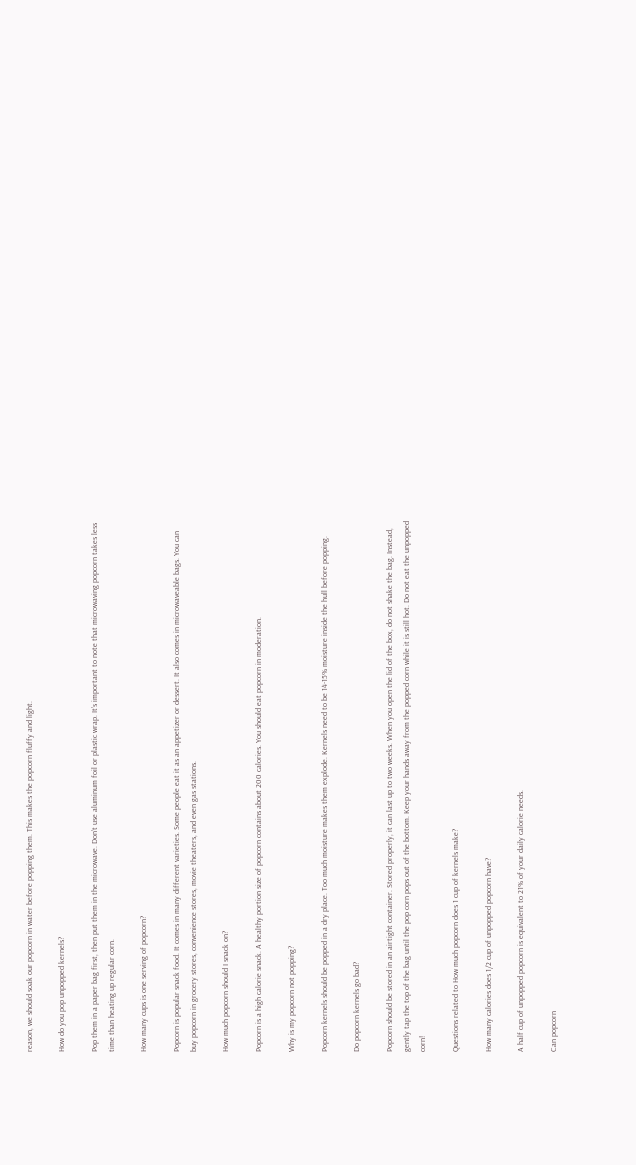reason, we should soak our popcorn in water before popping them. This makes the popcorn fluffy and light.

How do you pop unpopped kernels?

Pop them in a paper bag first, then put them in the microwave. Don’t use aluminum foil or plastic wrap. It’s important to note that microwaving popcorn takes less time than heating up regular corn.

How many cups is one serving of popcorn?

Popcorn is popular snack food. It comes in many different varieties. Some people eat it as an appetizer or dessert. It also comes in microwaveable bags. You can buy popcorn in grocery stores, convenience stores, movie theaters, and even gas stations.

How much popcorn should I snack on?

Popcorn is a high calorie snack. A healthy portion size of popcorn contains about 200 calories. You should eat popcorn in moderation.

Why is my popcorn not popping?

Popcorn kernels should be popped in a dry place. Too much moisture makes them explode. Kernels need to be 14-15% moisture inside the hull before popping.

Do popcorn kernels go bad?

Popcorn should be stored in an airtight container. Stored properly, it can last up to two weeks. When you open the lid of the box, do not shake the bag. Instead, gently tap the top of the bag until the pop corn pops out of the bottom. Keep your hands away from the popped corn while it is still hot. Do not eat the unpopped corn!

Questions related to How much popcorn does 1 cup of kernels make?

How many calories does 1/2 cup of unpopped popcorn have?

A half cup of unpopped popcorn is equivalent to 21% of your daily calorie needs.

Can popcorn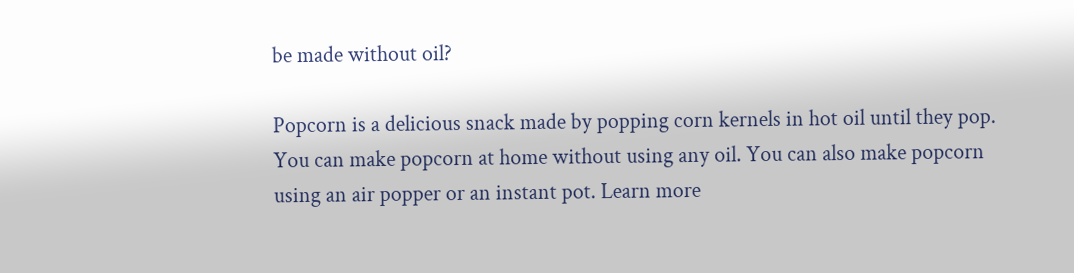be made without oil?

Popcorn is a delicious snack made by popping corn kernels in hot oil until they pop. You can make popcorn at home without using any oil. You can also make popcorn using an air popper or an instant pot. Learn more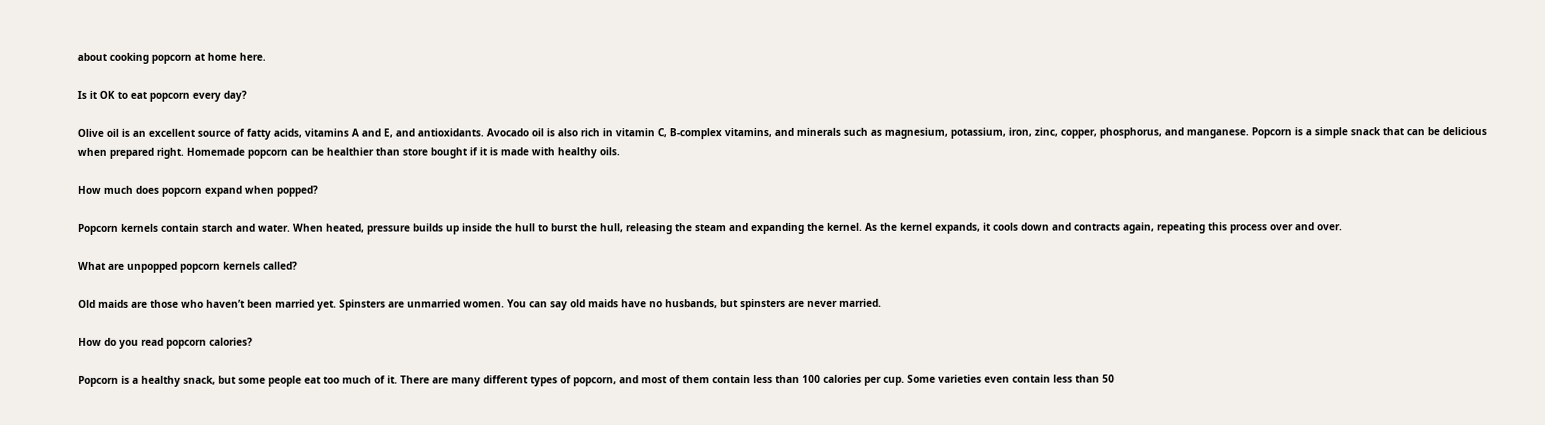about cooking popcorn at home here.

Is it OK to eat popcorn every day?

Olive oil is an excellent source of fatty acids, vitamins A and E, and antioxidants. Avocado oil is also rich in vitamin C, B-complex vitamins, and minerals such as magnesium, potassium, iron, zinc, copper, phosphorus, and manganese. Popcorn is a simple snack that can be delicious when prepared right. Homemade popcorn can be healthier than store bought if it is made with healthy oils.

How much does popcorn expand when popped?

Popcorn kernels contain starch and water. When heated, pressure builds up inside the hull to burst the hull, releasing the steam and expanding the kernel. As the kernel expands, it cools down and contracts again, repeating this process over and over.

What are unpopped popcorn kernels called?

Old maids are those who haven’t been married yet. Spinsters are unmarried women. You can say old maids have no husbands, but spinsters are never married.

How do you read popcorn calories?

Popcorn is a healthy snack, but some people eat too much of it. There are many different types of popcorn, and most of them contain less than 100 calories per cup. Some varieties even contain less than 50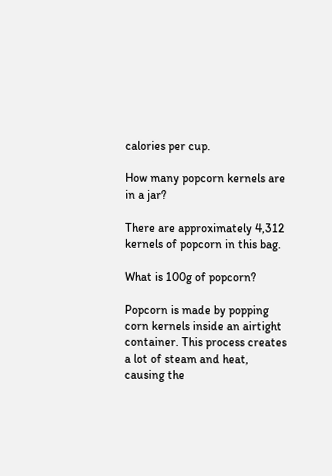calories per cup.

How many popcorn kernels are in a jar?

There are approximately 4,312 kernels of popcorn in this bag.

What is 100g of popcorn?

Popcorn is made by popping corn kernels inside an airtight container. This process creates a lot of steam and heat, causing the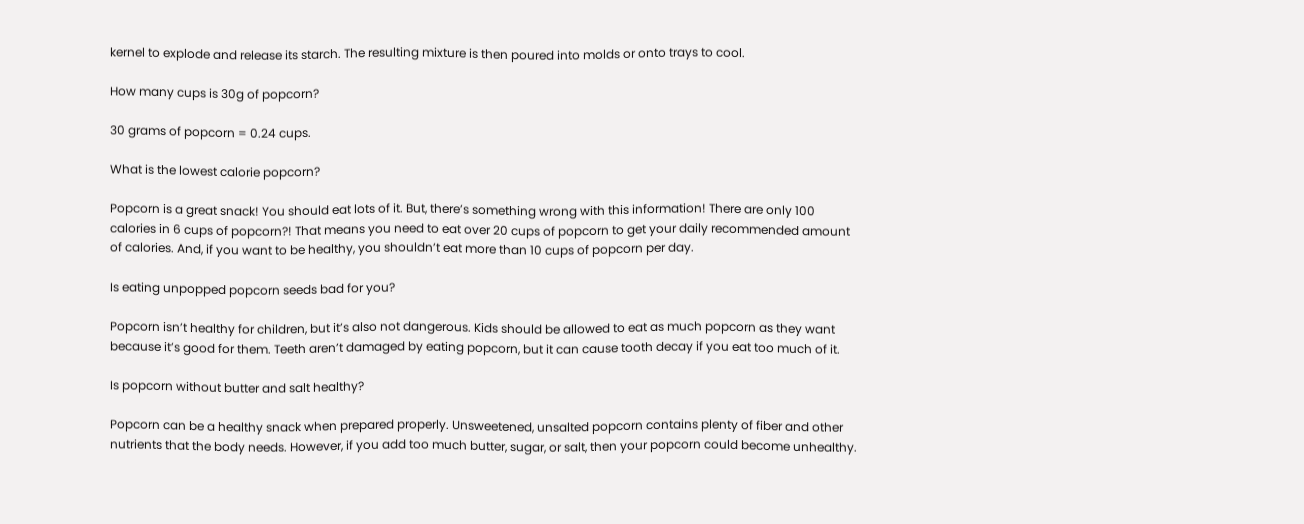kernel to explode and release its starch. The resulting mixture is then poured into molds or onto trays to cool.

How many cups is 30g of popcorn?

30 grams of popcorn = 0.24 cups.

What is the lowest calorie popcorn?

Popcorn is a great snack! You should eat lots of it. But, there’s something wrong with this information! There are only 100 calories in 6 cups of popcorn?! That means you need to eat over 20 cups of popcorn to get your daily recommended amount of calories. And, if you want to be healthy, you shouldn’t eat more than 10 cups of popcorn per day.

Is eating unpopped popcorn seeds bad for you?

Popcorn isn’t healthy for children, but it’s also not dangerous. Kids should be allowed to eat as much popcorn as they want because it’s good for them. Teeth aren’t damaged by eating popcorn, but it can cause tooth decay if you eat too much of it.

Is popcorn without butter and salt healthy?

Popcorn can be a healthy snack when prepared properly. Unsweetened, unsalted popcorn contains plenty of fiber and other nutrients that the body needs. However, if you add too much butter, sugar, or salt, then your popcorn could become unhealthy.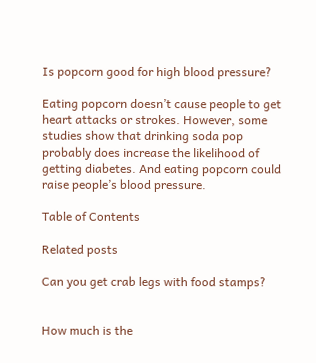Is popcorn good for high blood pressure?

Eating popcorn doesn’t cause people to get heart attacks or strokes. However, some studies show that drinking soda pop probably does increase the likelihood of getting diabetes. And eating popcorn could raise people’s blood pressure.

Table of Contents

Related posts

Can you get crab legs with food stamps?


How much is the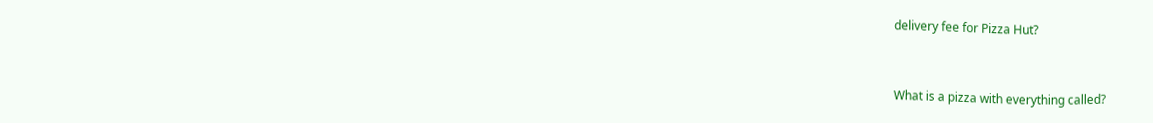delivery fee for Pizza Hut?


What is a pizza with everything called?